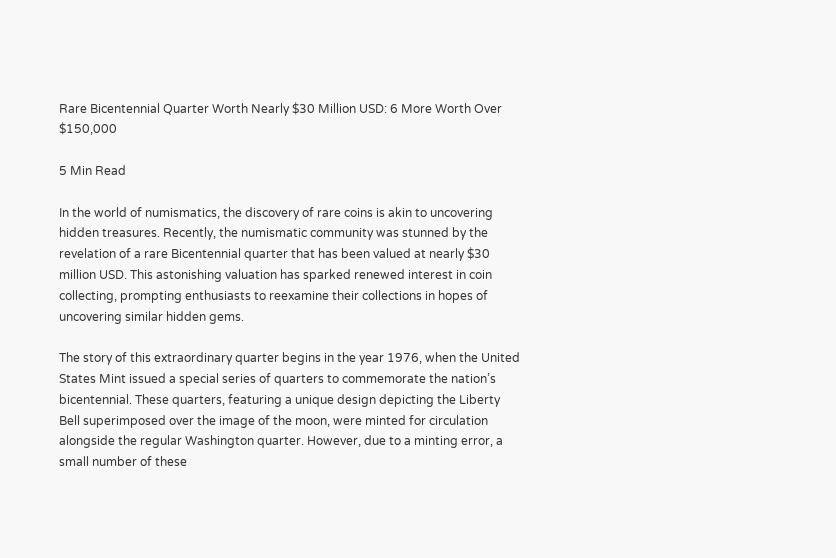Rare Bicentennial Quarter Worth Nearly $30 Million USD: 6 More Worth Over $150,000

5 Min Read

In the world of numismatics, the discovery of rare coins is akin to uncovering hidden treasures. Recently, the numismatic community was stunned by the revelation of a rare Bicentennial quarter that has been valued at nearly $30 million USD. This astonishing valuation has sparked renewed interest in coin collecting, prompting enthusiasts to reexamine their collections in hopes of uncovering similar hidden gems.

The story of this extraordinary quarter begins in the year 1976, when the United States Mint issued a special series of quarters to commemorate the nation’s bicentennial. These quarters, featuring a unique design depicting the Liberty Bell superimposed over the image of the moon, were minted for circulation alongside the regular Washington quarter. However, due to a minting error, a small number of these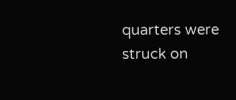quarters were struck on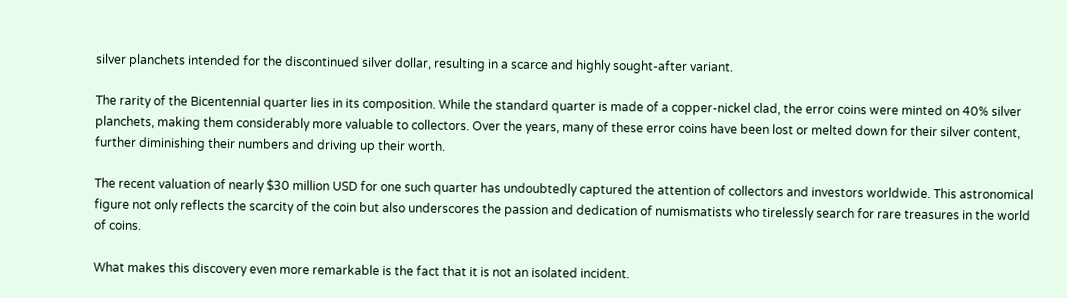silver planchets intended for the discontinued silver dollar, resulting in a scarce and highly sought-after variant.

The rarity of the Bicentennial quarter lies in its composition. While the standard quarter is made of a copper-nickel clad, the error coins were minted on 40% silver planchets, making them considerably more valuable to collectors. Over the years, many of these error coins have been lost or melted down for their silver content, further diminishing their numbers and driving up their worth.

The recent valuation of nearly $30 million USD for one such quarter has undoubtedly captured the attention of collectors and investors worldwide. This astronomical figure not only reflects the scarcity of the coin but also underscores the passion and dedication of numismatists who tirelessly search for rare treasures in the world of coins.

What makes this discovery even more remarkable is the fact that it is not an isolated incident.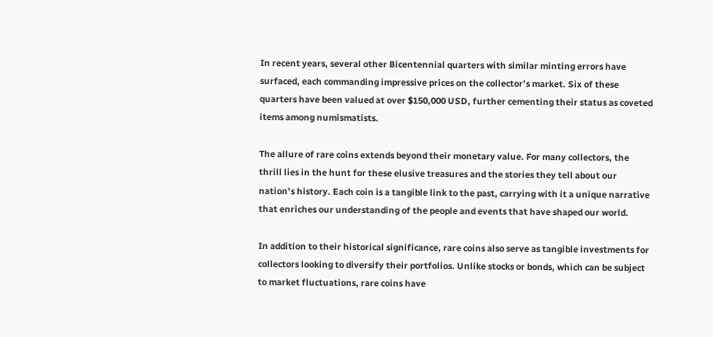In recent years, several other Bicentennial quarters with similar minting errors have surfaced, each commanding impressive prices on the collector’s market. Six of these quarters have been valued at over $150,000 USD, further cementing their status as coveted items among numismatists.

The allure of rare coins extends beyond their monetary value. For many collectors, the thrill lies in the hunt for these elusive treasures and the stories they tell about our nation’s history. Each coin is a tangible link to the past, carrying with it a unique narrative that enriches our understanding of the people and events that have shaped our world.

In addition to their historical significance, rare coins also serve as tangible investments for collectors looking to diversify their portfolios. Unlike stocks or bonds, which can be subject to market fluctuations, rare coins have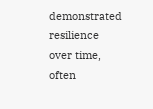demonstrated resilience over time, often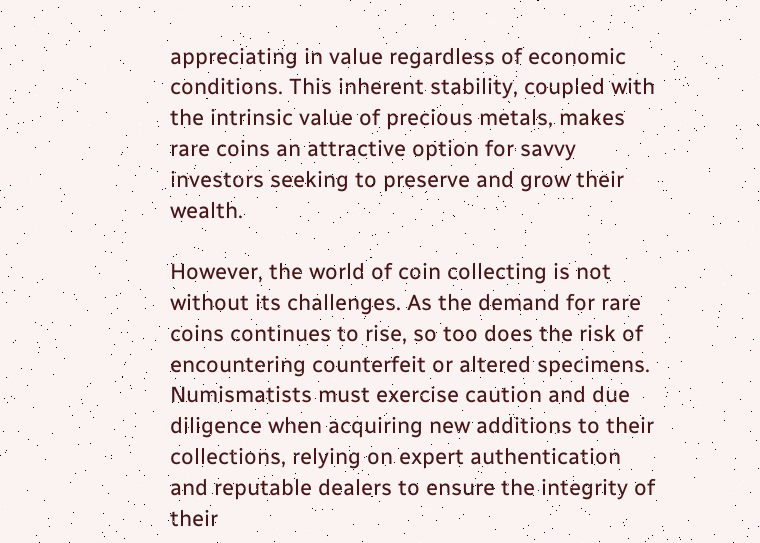appreciating in value regardless of economic conditions. This inherent stability, coupled with the intrinsic value of precious metals, makes rare coins an attractive option for savvy investors seeking to preserve and grow their wealth.

However, the world of coin collecting is not without its challenges. As the demand for rare coins continues to rise, so too does the risk of encountering counterfeit or altered specimens. Numismatists must exercise caution and due diligence when acquiring new additions to their collections, relying on expert authentication and reputable dealers to ensure the integrity of their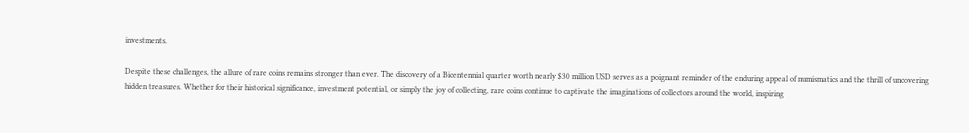investments.

Despite these challenges, the allure of rare coins remains stronger than ever. The discovery of a Bicentennial quarter worth nearly $30 million USD serves as a poignant reminder of the enduring appeal of numismatics and the thrill of uncovering hidden treasures. Whether for their historical significance, investment potential, or simply the joy of collecting, rare coins continue to captivate the imaginations of collectors around the world, inspiring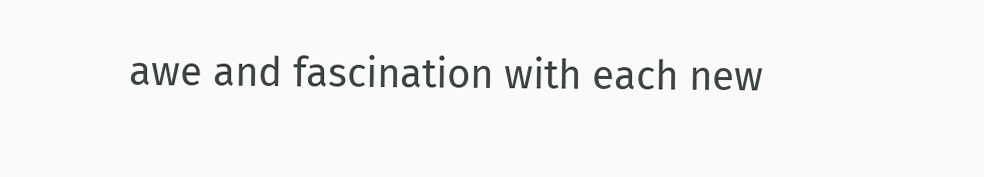awe and fascination with each new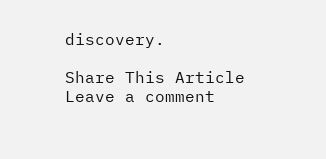discovery.

Share This Article
Leave a comment